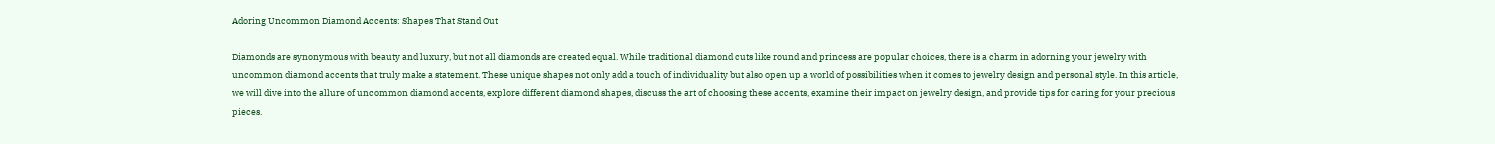Adoring Uncommon Diamond Accents: Shapes That Stand Out

Diamonds are synonymous with beauty and luxury, but not all diamonds are created equal. While traditional diamond cuts like round and princess are popular choices, there is a charm in adorning your jewelry with uncommon diamond accents that truly make a statement. These unique shapes not only add a touch of individuality but also open up a world of possibilities when it comes to jewelry design and personal style. In this article, we will dive into the allure of uncommon diamond accents, explore different diamond shapes, discuss the art of choosing these accents, examine their impact on jewelry design, and provide tips for caring for your precious pieces.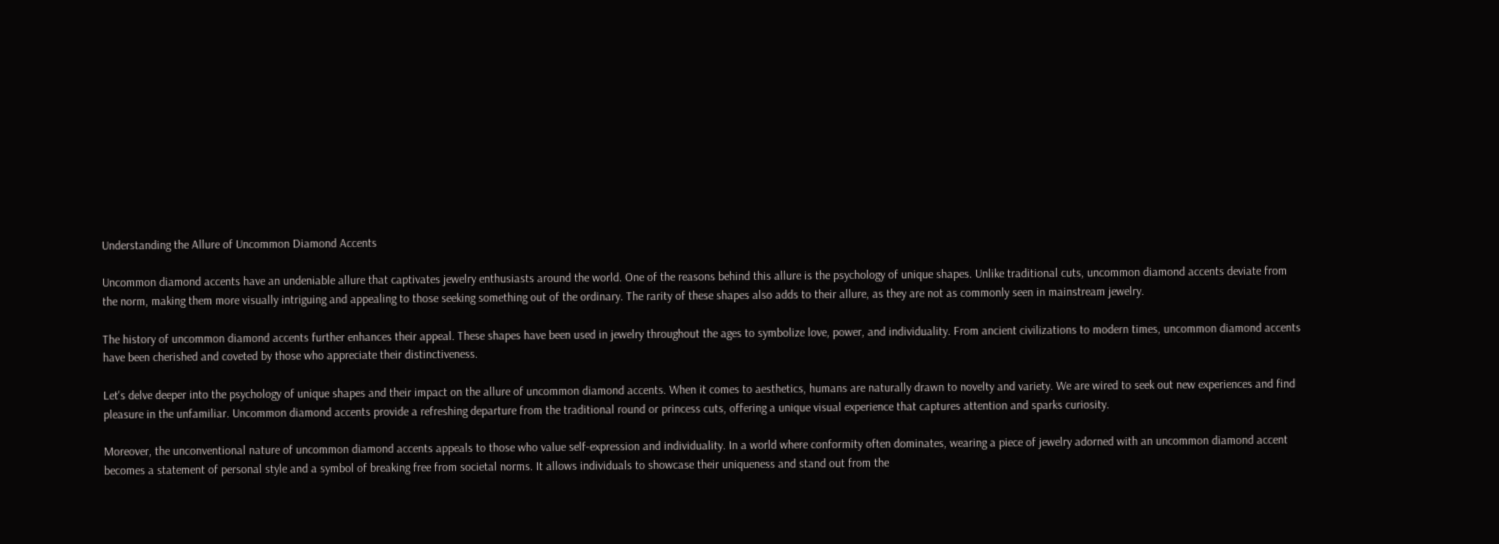Understanding the Allure of Uncommon Diamond Accents

Uncommon diamond accents have an undeniable allure that captivates jewelry enthusiasts around the world. One of the reasons behind this allure is the psychology of unique shapes. Unlike traditional cuts, uncommon diamond accents deviate from the norm, making them more visually intriguing and appealing to those seeking something out of the ordinary. The rarity of these shapes also adds to their allure, as they are not as commonly seen in mainstream jewelry.

The history of uncommon diamond accents further enhances their appeal. These shapes have been used in jewelry throughout the ages to symbolize love, power, and individuality. From ancient civilizations to modern times, uncommon diamond accents have been cherished and coveted by those who appreciate their distinctiveness.

Let's delve deeper into the psychology of unique shapes and their impact on the allure of uncommon diamond accents. When it comes to aesthetics, humans are naturally drawn to novelty and variety. We are wired to seek out new experiences and find pleasure in the unfamiliar. Uncommon diamond accents provide a refreshing departure from the traditional round or princess cuts, offering a unique visual experience that captures attention and sparks curiosity.

Moreover, the unconventional nature of uncommon diamond accents appeals to those who value self-expression and individuality. In a world where conformity often dominates, wearing a piece of jewelry adorned with an uncommon diamond accent becomes a statement of personal style and a symbol of breaking free from societal norms. It allows individuals to showcase their uniqueness and stand out from the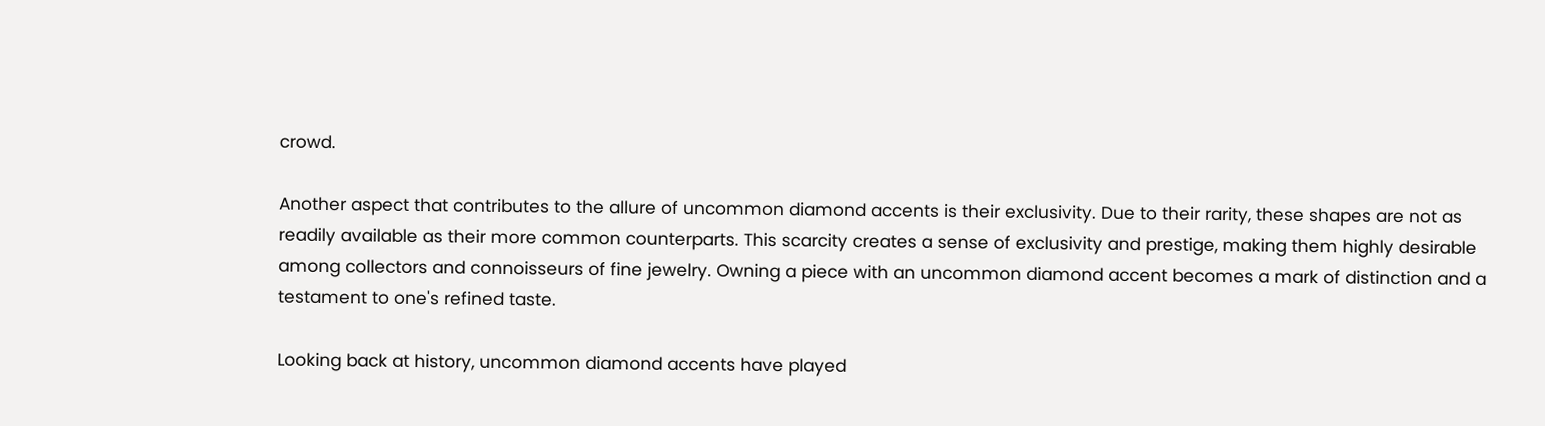crowd.

Another aspect that contributes to the allure of uncommon diamond accents is their exclusivity. Due to their rarity, these shapes are not as readily available as their more common counterparts. This scarcity creates a sense of exclusivity and prestige, making them highly desirable among collectors and connoisseurs of fine jewelry. Owning a piece with an uncommon diamond accent becomes a mark of distinction and a testament to one's refined taste.

Looking back at history, uncommon diamond accents have played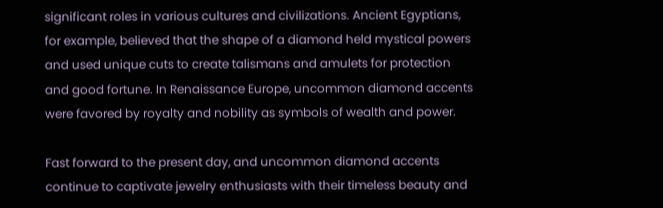significant roles in various cultures and civilizations. Ancient Egyptians, for example, believed that the shape of a diamond held mystical powers and used unique cuts to create talismans and amulets for protection and good fortune. In Renaissance Europe, uncommon diamond accents were favored by royalty and nobility as symbols of wealth and power.

Fast forward to the present day, and uncommon diamond accents continue to captivate jewelry enthusiasts with their timeless beauty and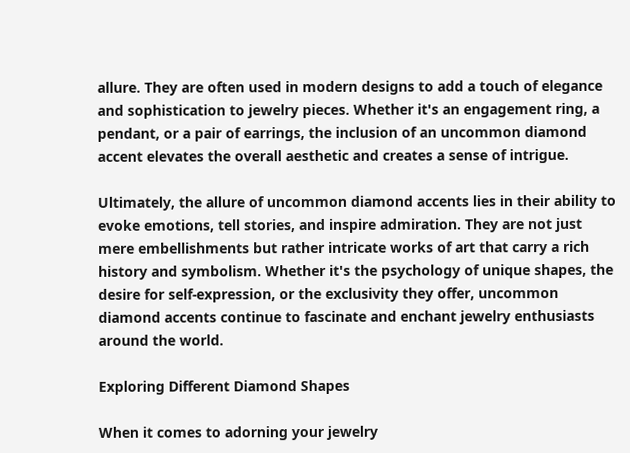allure. They are often used in modern designs to add a touch of elegance and sophistication to jewelry pieces. Whether it's an engagement ring, a pendant, or a pair of earrings, the inclusion of an uncommon diamond accent elevates the overall aesthetic and creates a sense of intrigue.

Ultimately, the allure of uncommon diamond accents lies in their ability to evoke emotions, tell stories, and inspire admiration. They are not just mere embellishments but rather intricate works of art that carry a rich history and symbolism. Whether it's the psychology of unique shapes, the desire for self-expression, or the exclusivity they offer, uncommon diamond accents continue to fascinate and enchant jewelry enthusiasts around the world.

Exploring Different Diamond Shapes

When it comes to adorning your jewelry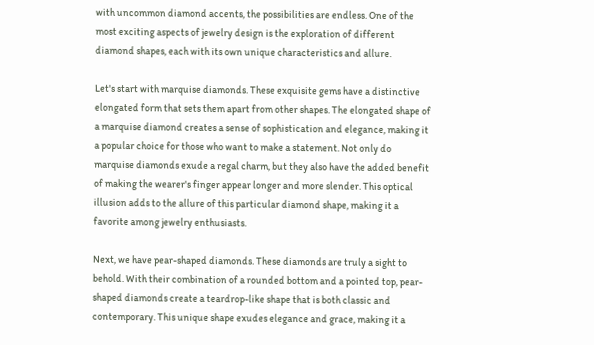with uncommon diamond accents, the possibilities are endless. One of the most exciting aspects of jewelry design is the exploration of different diamond shapes, each with its own unique characteristics and allure.

Let's start with marquise diamonds. These exquisite gems have a distinctive elongated form that sets them apart from other shapes. The elongated shape of a marquise diamond creates a sense of sophistication and elegance, making it a popular choice for those who want to make a statement. Not only do marquise diamonds exude a regal charm, but they also have the added benefit of making the wearer's finger appear longer and more slender. This optical illusion adds to the allure of this particular diamond shape, making it a favorite among jewelry enthusiasts.

Next, we have pear-shaped diamonds. These diamonds are truly a sight to behold. With their combination of a rounded bottom and a pointed top, pear-shaped diamonds create a teardrop-like shape that is both classic and contemporary. This unique shape exudes elegance and grace, making it a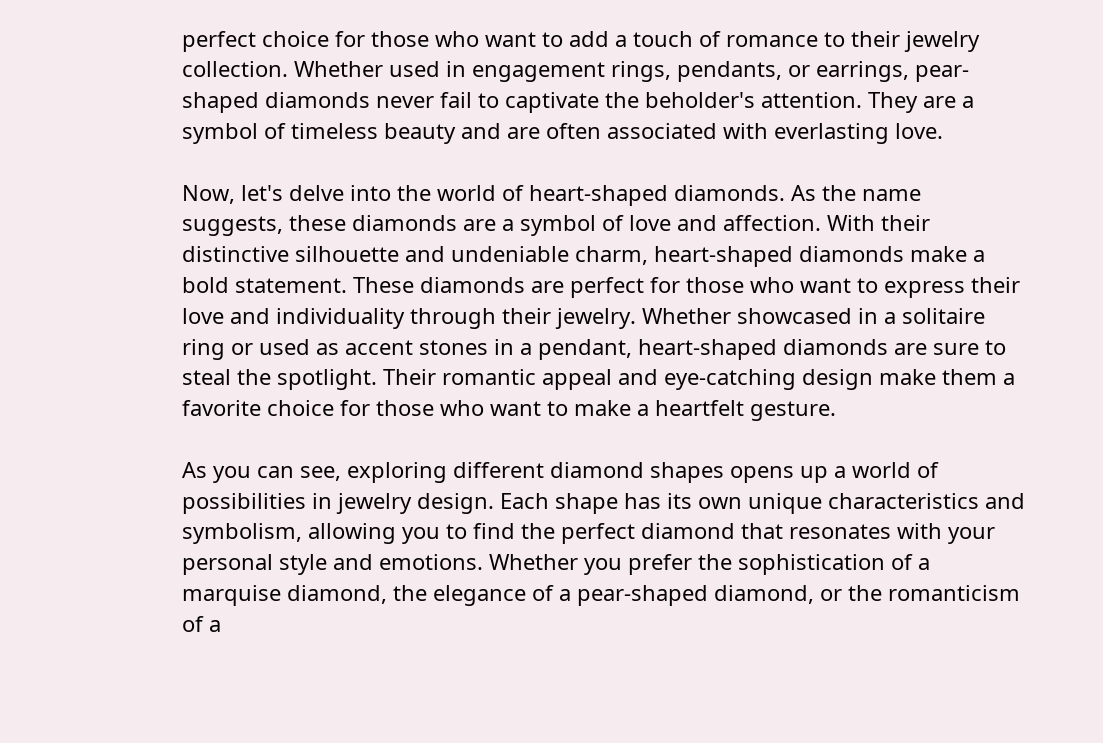perfect choice for those who want to add a touch of romance to their jewelry collection. Whether used in engagement rings, pendants, or earrings, pear-shaped diamonds never fail to captivate the beholder's attention. They are a symbol of timeless beauty and are often associated with everlasting love.

Now, let's delve into the world of heart-shaped diamonds. As the name suggests, these diamonds are a symbol of love and affection. With their distinctive silhouette and undeniable charm, heart-shaped diamonds make a bold statement. These diamonds are perfect for those who want to express their love and individuality through their jewelry. Whether showcased in a solitaire ring or used as accent stones in a pendant, heart-shaped diamonds are sure to steal the spotlight. Their romantic appeal and eye-catching design make them a favorite choice for those who want to make a heartfelt gesture.

As you can see, exploring different diamond shapes opens up a world of possibilities in jewelry design. Each shape has its own unique characteristics and symbolism, allowing you to find the perfect diamond that resonates with your personal style and emotions. Whether you prefer the sophistication of a marquise diamond, the elegance of a pear-shaped diamond, or the romanticism of a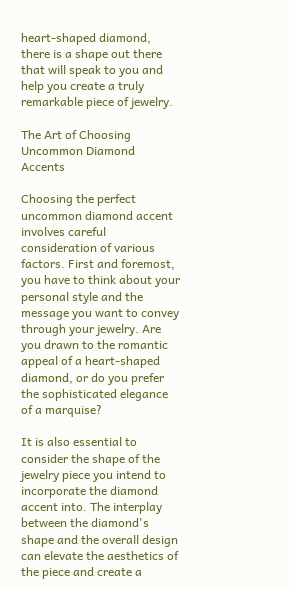heart-shaped diamond, there is a shape out there that will speak to you and help you create a truly remarkable piece of jewelry.

The Art of Choosing Uncommon Diamond Accents

Choosing the perfect uncommon diamond accent involves careful consideration of various factors. First and foremost, you have to think about your personal style and the message you want to convey through your jewelry. Are you drawn to the romantic appeal of a heart-shaped diamond, or do you prefer the sophisticated elegance of a marquise?

It is also essential to consider the shape of the jewelry piece you intend to incorporate the diamond accent into. The interplay between the diamond's shape and the overall design can elevate the aesthetics of the piece and create a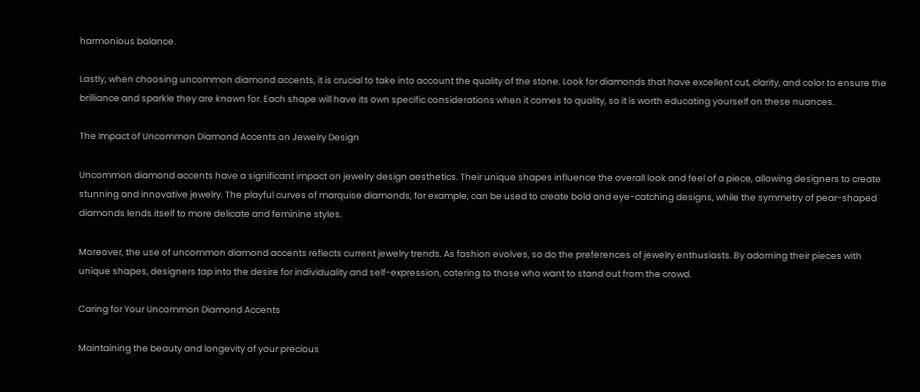harmonious balance.

Lastly, when choosing uncommon diamond accents, it is crucial to take into account the quality of the stone. Look for diamonds that have excellent cut, clarity, and color to ensure the brilliance and sparkle they are known for. Each shape will have its own specific considerations when it comes to quality, so it is worth educating yourself on these nuances.

The Impact of Uncommon Diamond Accents on Jewelry Design

Uncommon diamond accents have a significant impact on jewelry design aesthetics. Their unique shapes influence the overall look and feel of a piece, allowing designers to create stunning and innovative jewelry. The playful curves of marquise diamonds, for example, can be used to create bold and eye-catching designs, while the symmetry of pear-shaped diamonds lends itself to more delicate and feminine styles.

Moreover, the use of uncommon diamond accents reflects current jewelry trends. As fashion evolves, so do the preferences of jewelry enthusiasts. By adorning their pieces with unique shapes, designers tap into the desire for individuality and self-expression, catering to those who want to stand out from the crowd.

Caring for Your Uncommon Diamond Accents

Maintaining the beauty and longevity of your precious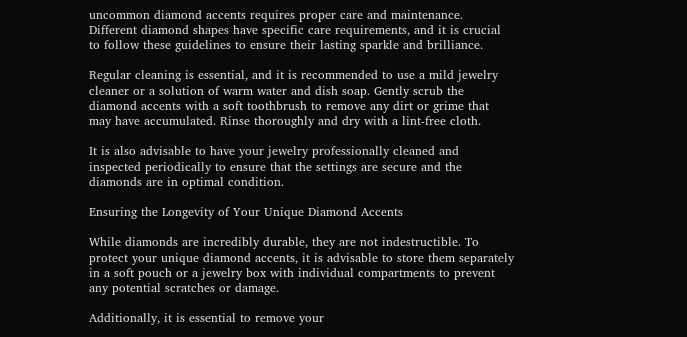uncommon diamond accents requires proper care and maintenance. Different diamond shapes have specific care requirements, and it is crucial to follow these guidelines to ensure their lasting sparkle and brilliance.

Regular cleaning is essential, and it is recommended to use a mild jewelry cleaner or a solution of warm water and dish soap. Gently scrub the diamond accents with a soft toothbrush to remove any dirt or grime that may have accumulated. Rinse thoroughly and dry with a lint-free cloth.

It is also advisable to have your jewelry professionally cleaned and inspected periodically to ensure that the settings are secure and the diamonds are in optimal condition.

Ensuring the Longevity of Your Unique Diamond Accents

While diamonds are incredibly durable, they are not indestructible. To protect your unique diamond accents, it is advisable to store them separately in a soft pouch or a jewelry box with individual compartments to prevent any potential scratches or damage.

Additionally, it is essential to remove your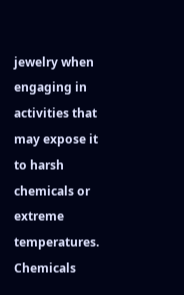jewelry when engaging in activities that may expose it to harsh chemicals or extreme temperatures. Chemicals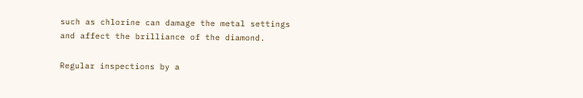such as chlorine can damage the metal settings and affect the brilliance of the diamond.

Regular inspections by a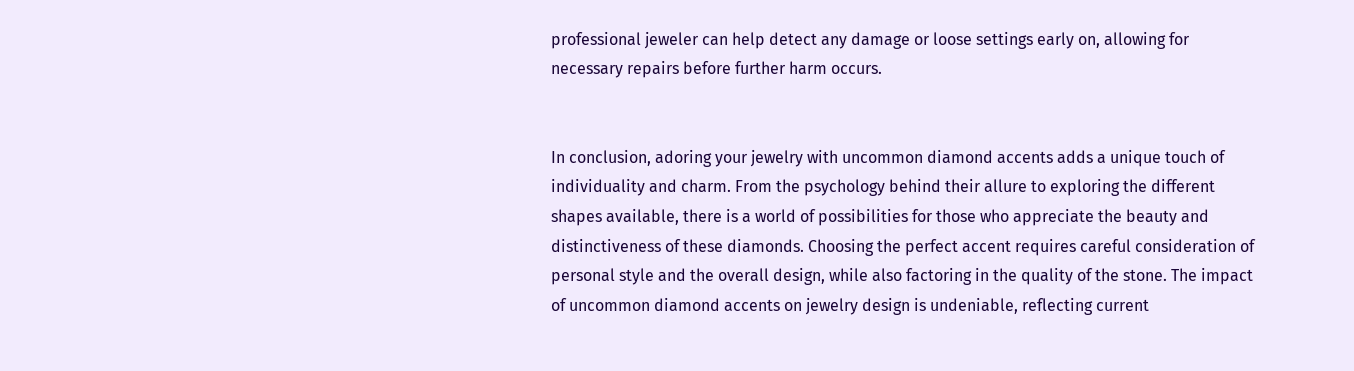professional jeweler can help detect any damage or loose settings early on, allowing for necessary repairs before further harm occurs.


In conclusion, adoring your jewelry with uncommon diamond accents adds a unique touch of individuality and charm. From the psychology behind their allure to exploring the different shapes available, there is a world of possibilities for those who appreciate the beauty and distinctiveness of these diamonds. Choosing the perfect accent requires careful consideration of personal style and the overall design, while also factoring in the quality of the stone. The impact of uncommon diamond accents on jewelry design is undeniable, reflecting current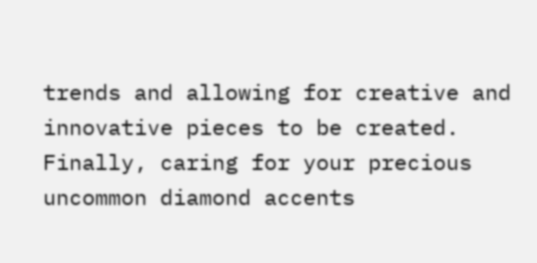trends and allowing for creative and innovative pieces to be created. Finally, caring for your precious uncommon diamond accents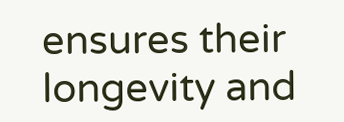ensures their longevity and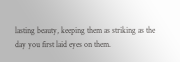lasting beauty, keeping them as striking as the day you first laid eyes on them.